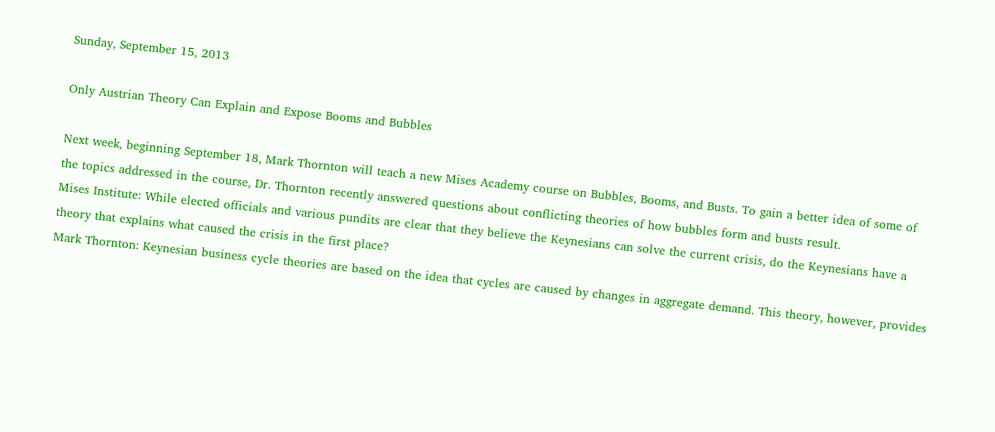Sunday, September 15, 2013

Only Austrian Theory Can Explain and Expose Booms and Bubbles

Next week, beginning September 18, Mark Thornton will teach a new Mises Academy course on Bubbles, Booms, and Busts. To gain a better idea of some of the topics addressed in the course, Dr. Thornton recently answered questions about conflicting theories of how bubbles form and busts result.
Mises Institute: While elected officials and various pundits are clear that they believe the Keynesians can solve the current crisis, do the Keynesians have a theory that explains what caused the crisis in the first place?
Mark Thornton: Keynesian business cycle theories are based on the idea that cycles are caused by changes in aggregate demand. This theory, however, provides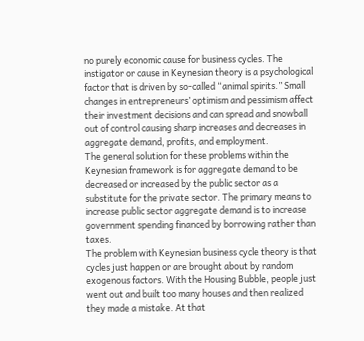no purely economic cause for business cycles. The instigator or cause in Keynesian theory is a psychological factor that is driven by so-called “animal spirits.” Small changes in entrepreneurs’ optimism and pessimism affect their investment decisions and can spread and snowball out of control causing sharp increases and decreases in aggregate demand, profits, and employment.
The general solution for these problems within the Keynesian framework is for aggregate demand to be decreased or increased by the public sector as a substitute for the private sector. The primary means to increase public sector aggregate demand is to increase government spending financed by borrowing rather than taxes.
The problem with Keynesian business cycle theory is that cycles just happen or are brought about by random exogenous factors. With the Housing Bubble, people just went out and built too many houses and then realized they made a mistake. At that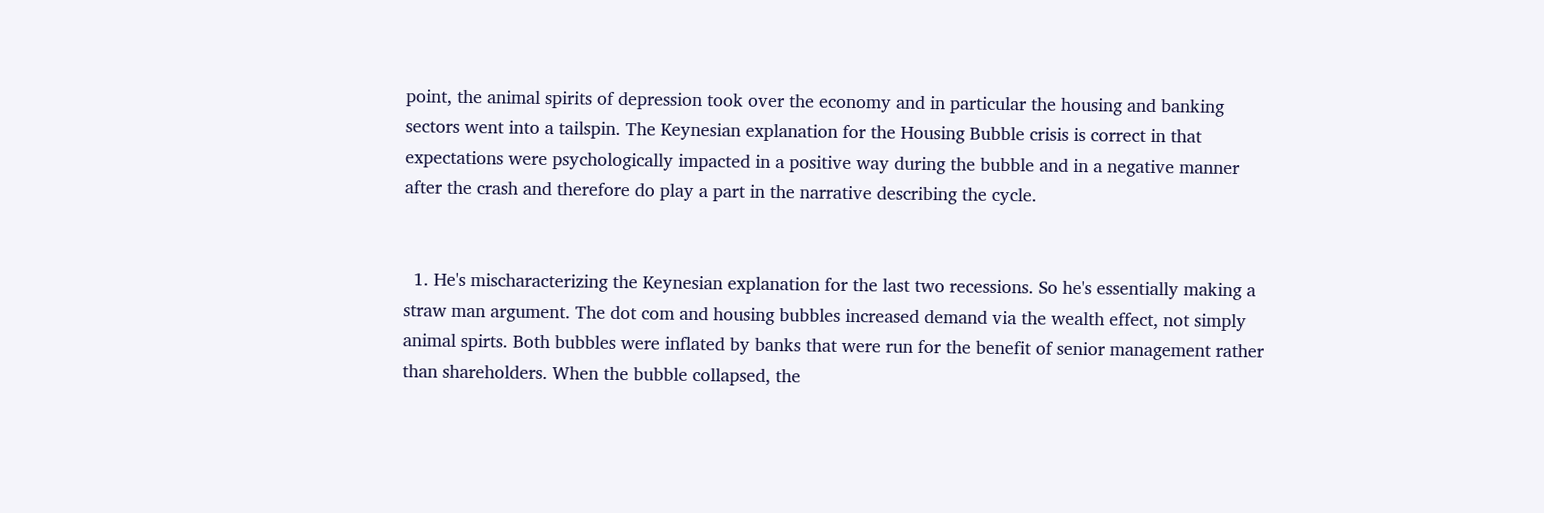point, the animal spirits of depression took over the economy and in particular the housing and banking sectors went into a tailspin. The Keynesian explanation for the Housing Bubble crisis is correct in that expectations were psychologically impacted in a positive way during the bubble and in a negative manner after the crash and therefore do play a part in the narrative describing the cycle.


  1. He's mischaracterizing the Keynesian explanation for the last two recessions. So he's essentially making a straw man argument. The dot com and housing bubbles increased demand via the wealth effect, not simply animal spirts. Both bubbles were inflated by banks that were run for the benefit of senior management rather than shareholders. When the bubble collapsed, the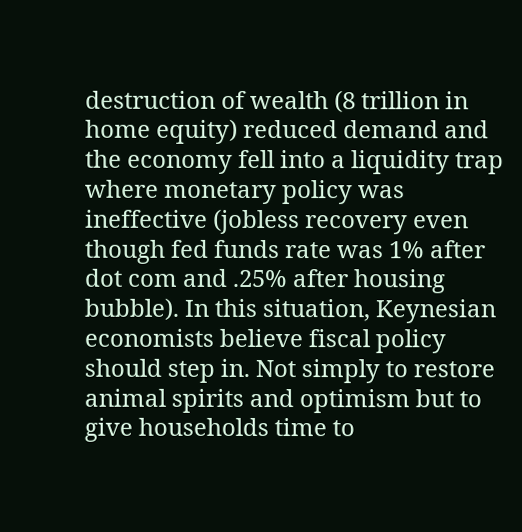destruction of wealth (8 trillion in home equity) reduced demand and the economy fell into a liquidity trap where monetary policy was ineffective (jobless recovery even though fed funds rate was 1% after dot com and .25% after housing bubble). In this situation, Keynesian economists believe fiscal policy should step in. Not simply to restore animal spirits and optimism but to give households time to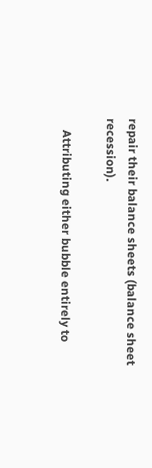repair their balance sheets (balance sheet recession).

    Attributing either bubble entirely to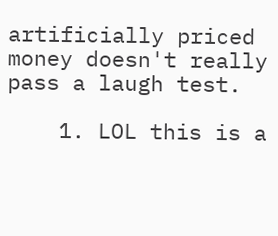artificially priced money doesn't really pass a laugh test.

    1. LOL this is a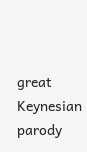great Keynesian parody